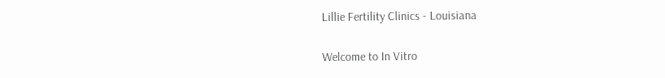Lillie Fertility Clinics - Louisiana

Welcome to In Vitro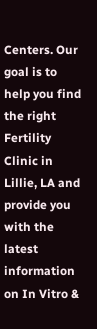Centers. Our goal is to help you find the right Fertility Clinic in Lillie, LA and provide you with the latest information on In Vitro &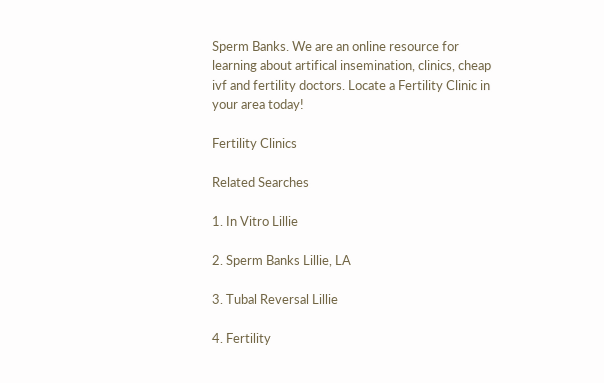Sperm Banks. We are an online resource for learning about artifical insemination, clinics, cheap ivf and fertility doctors. Locate a Fertility Clinic in your area today!

Fertility Clinics

Related Searches

1. In Vitro Lillie

2. Sperm Banks Lillie, LA

3. Tubal Reversal Lillie

4. Fertility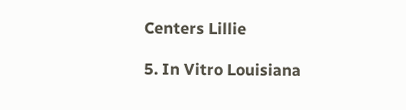Centers Lillie

5. In Vitro Louisiana